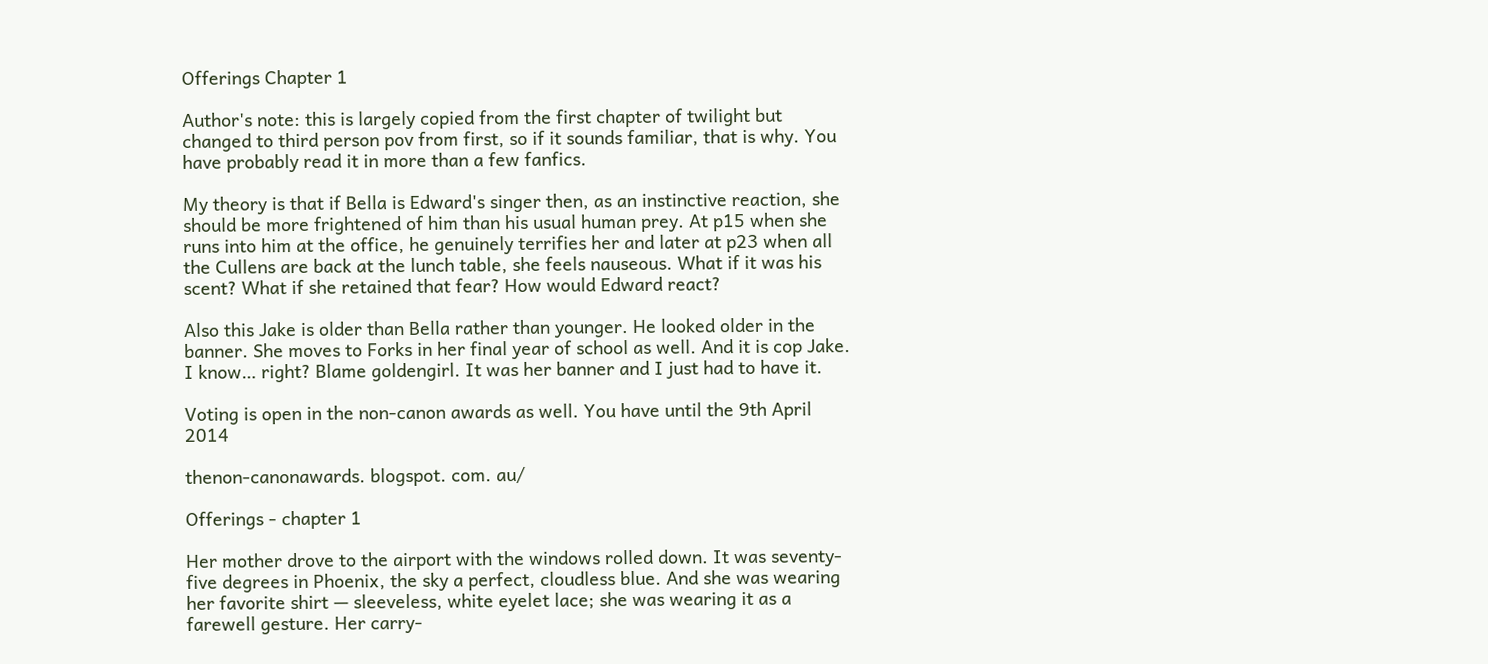Offerings Chapter 1

Author's note: this is largely copied from the first chapter of twilight but changed to third person pov from first, so if it sounds familiar, that is why. You have probably read it in more than a few fanfics.

My theory is that if Bella is Edward's singer then, as an instinctive reaction, she should be more frightened of him than his usual human prey. At p15 when she runs into him at the office, he genuinely terrifies her and later at p23 when all the Cullens are back at the lunch table, she feels nauseous. What if it was his scent? What if she retained that fear? How would Edward react?

Also this Jake is older than Bella rather than younger. He looked older in the banner. She moves to Forks in her final year of school as well. And it is cop Jake. I know… right? Blame goldengirl. It was her banner and I just had to have it.

Voting is open in the non-canon awards as well. You have until the 9th April 2014

thenon-canonawards. blogspot. com. au/

Offerings - chapter 1

Her mother drove to the airport with the windows rolled down. It was seventy-five degrees in Phoenix, the sky a perfect, cloudless blue. And she was wearing her favorite shirt — sleeveless, white eyelet lace; she was wearing it as a farewell gesture. Her carry-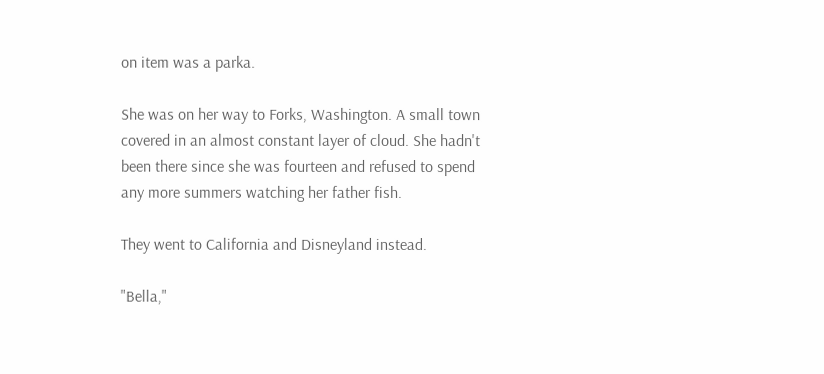on item was a parka.

She was on her way to Forks, Washington. A small town covered in an almost constant layer of cloud. She hadn't been there since she was fourteen and refused to spend any more summers watching her father fish.

They went to California and Disneyland instead.

"Bella,"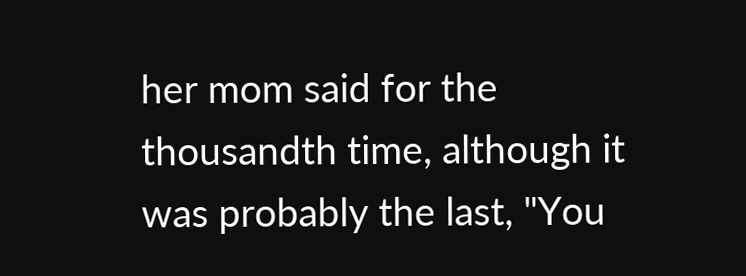her mom said for the thousandth time, although it was probably the last, "You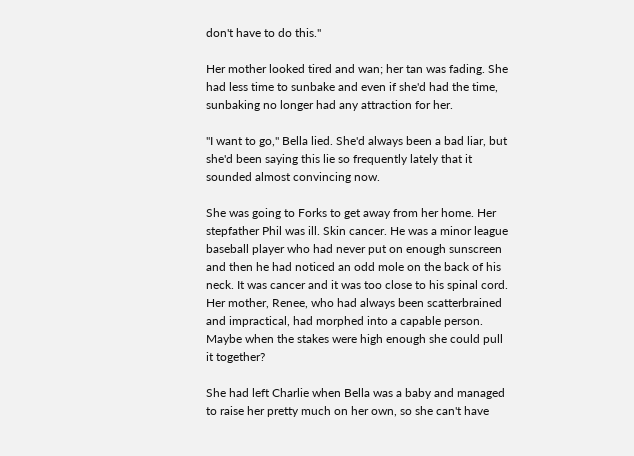don't have to do this."

Her mother looked tired and wan; her tan was fading. She had less time to sunbake and even if she'd had the time, sunbaking no longer had any attraction for her.

"I want to go," Bella lied. She'd always been a bad liar, but she'd been saying this lie so frequently lately that it sounded almost convincing now.

She was going to Forks to get away from her home. Her stepfather Phil was ill. Skin cancer. He was a minor league baseball player who had never put on enough sunscreen and then he had noticed an odd mole on the back of his neck. It was cancer and it was too close to his spinal cord. Her mother, Renee, who had always been scatterbrained and impractical, had morphed into a capable person. Maybe when the stakes were high enough she could pull it together?

She had left Charlie when Bella was a baby and managed to raise her pretty much on her own, so she can't have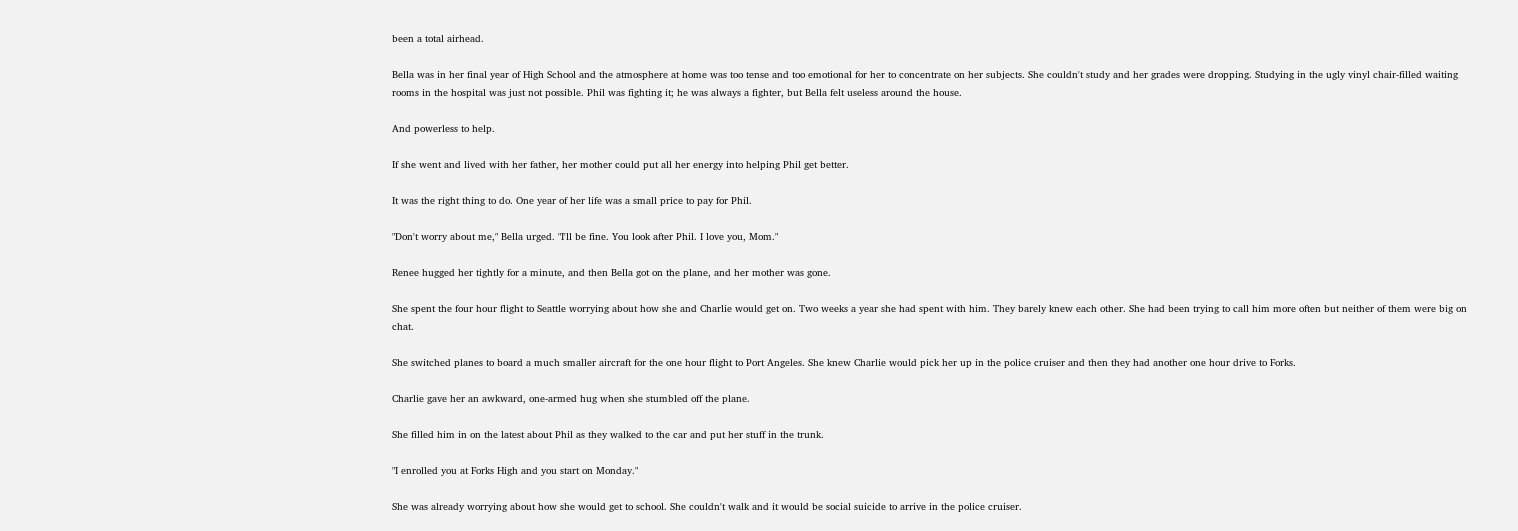been a total airhead.

Bella was in her final year of High School and the atmosphere at home was too tense and too emotional for her to concentrate on her subjects. She couldn't study and her grades were dropping. Studying in the ugly vinyl chair-filled waiting rooms in the hospital was just not possible. Phil was fighting it; he was always a fighter, but Bella felt useless around the house.

And powerless to help.

If she went and lived with her father, her mother could put all her energy into helping Phil get better.

It was the right thing to do. One year of her life was a small price to pay for Phil.

"Don't worry about me," Bella urged. "I'll be fine. You look after Phil. I love you, Mom."

Renee hugged her tightly for a minute, and then Bella got on the plane, and her mother was gone.

She spent the four hour flight to Seattle worrying about how she and Charlie would get on. Two weeks a year she had spent with him. They barely knew each other. She had been trying to call him more often but neither of them were big on chat.

She switched planes to board a much smaller aircraft for the one hour flight to Port Angeles. She knew Charlie would pick her up in the police cruiser and then they had another one hour drive to Forks.

Charlie gave her an awkward, one-armed hug when she stumbled off the plane.

She filled him in on the latest about Phil as they walked to the car and put her stuff in the trunk.

"I enrolled you at Forks High and you start on Monday."

She was already worrying about how she would get to school. She couldn't walk and it would be social suicide to arrive in the police cruiser.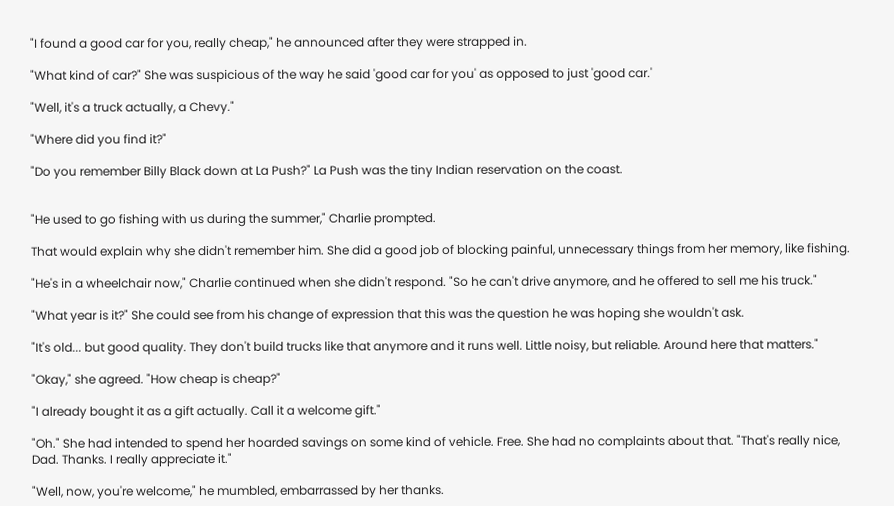"I found a good car for you, really cheap," he announced after they were strapped in.

"What kind of car?" She was suspicious of the way he said 'good car for you' as opposed to just 'good car.'

"Well, it's a truck actually, a Chevy."

"Where did you find it?"

"Do you remember Billy Black down at La Push?" La Push was the tiny Indian reservation on the coast.


"He used to go fishing with us during the summer," Charlie prompted.

That would explain why she didn't remember him. She did a good job of blocking painful, unnecessary things from her memory, like fishing.

"He's in a wheelchair now," Charlie continued when she didn't respond. "So he can't drive anymore, and he offered to sell me his truck."

"What year is it?" She could see from his change of expression that this was the question he was hoping she wouldn't ask.

"It's old... but good quality. They don't build trucks like that anymore and it runs well. Little noisy, but reliable. Around here that matters."

"Okay," she agreed. "How cheap is cheap?"

"I already bought it as a gift actually. Call it a welcome gift."

"Oh." She had intended to spend her hoarded savings on some kind of vehicle. Free. She had no complaints about that. "That's really nice, Dad. Thanks. I really appreciate it."

"Well, now, you're welcome," he mumbled, embarrassed by her thanks.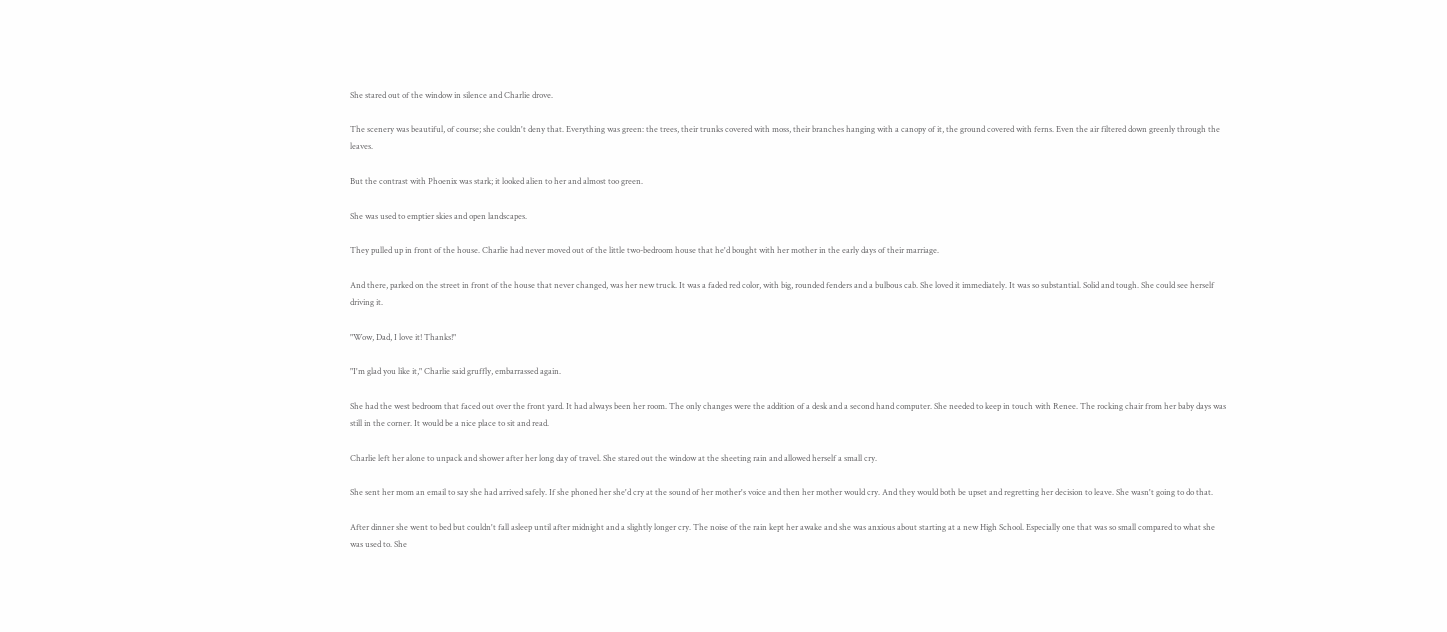She stared out of the window in silence and Charlie drove.

The scenery was beautiful, of course; she couldn't deny that. Everything was green: the trees, their trunks covered with moss, their branches hanging with a canopy of it, the ground covered with ferns. Even the air filtered down greenly through the leaves.

But the contrast with Phoenix was stark; it looked alien to her and almost too green.

She was used to emptier skies and open landscapes.

They pulled up in front of the house. Charlie had never moved out of the little two-bedroom house that he'd bought with her mother in the early days of their marriage.

And there, parked on the street in front of the house that never changed, was her new truck. It was a faded red color, with big, rounded fenders and a bulbous cab. She loved it immediately. It was so substantial. Solid and tough. She could see herself driving it.

"Wow, Dad, I love it! Thanks!"

"I'm glad you like it," Charlie said gruffly, embarrassed again.

She had the west bedroom that faced out over the front yard. It had always been her room. The only changes were the addition of a desk and a second hand computer. She needed to keep in touch with Renee. The rocking chair from her baby days was still in the corner. It would be a nice place to sit and read.

Charlie left her alone to unpack and shower after her long day of travel. She stared out the window at the sheeting rain and allowed herself a small cry.

She sent her mom an email to say she had arrived safely. If she phoned her she'd cry at the sound of her mother's voice and then her mother would cry. And they would both be upset and regretting her decision to leave. She wasn't going to do that.

After dinner she went to bed but couldn't fall asleep until after midnight and a slightly longer cry. The noise of the rain kept her awake and she was anxious about starting at a new High School. Especially one that was so small compared to what she was used to. She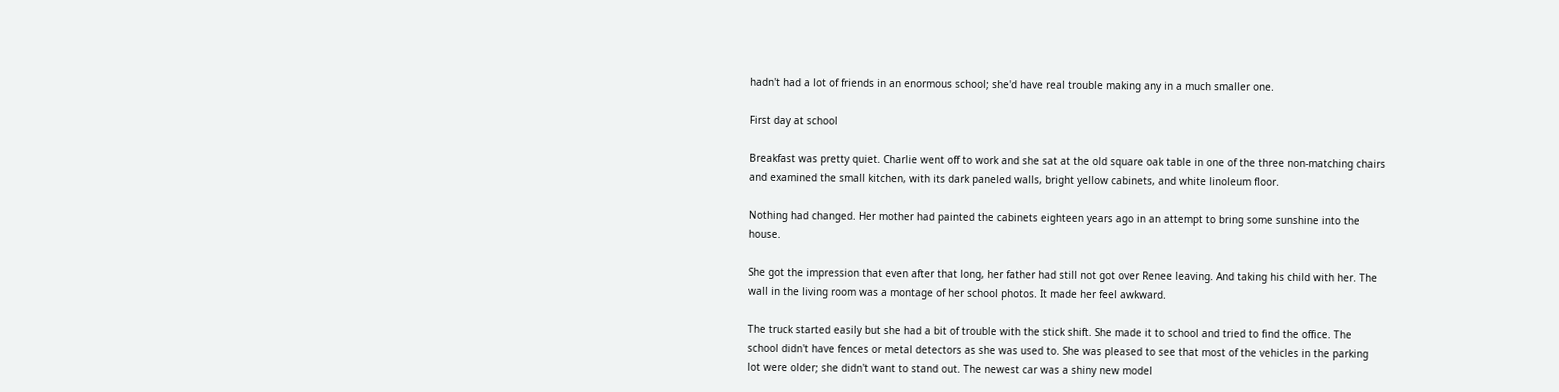hadn't had a lot of friends in an enormous school; she'd have real trouble making any in a much smaller one.

First day at school

Breakfast was pretty quiet. Charlie went off to work and she sat at the old square oak table in one of the three non-matching chairs and examined the small kitchen, with its dark paneled walls, bright yellow cabinets, and white linoleum floor.

Nothing had changed. Her mother had painted the cabinets eighteen years ago in an attempt to bring some sunshine into the house.

She got the impression that even after that long, her father had still not got over Renee leaving. And taking his child with her. The wall in the living room was a montage of her school photos. It made her feel awkward.

The truck started easily but she had a bit of trouble with the stick shift. She made it to school and tried to find the office. The school didn't have fences or metal detectors as she was used to. She was pleased to see that most of the vehicles in the parking lot were older; she didn't want to stand out. The newest car was a shiny new model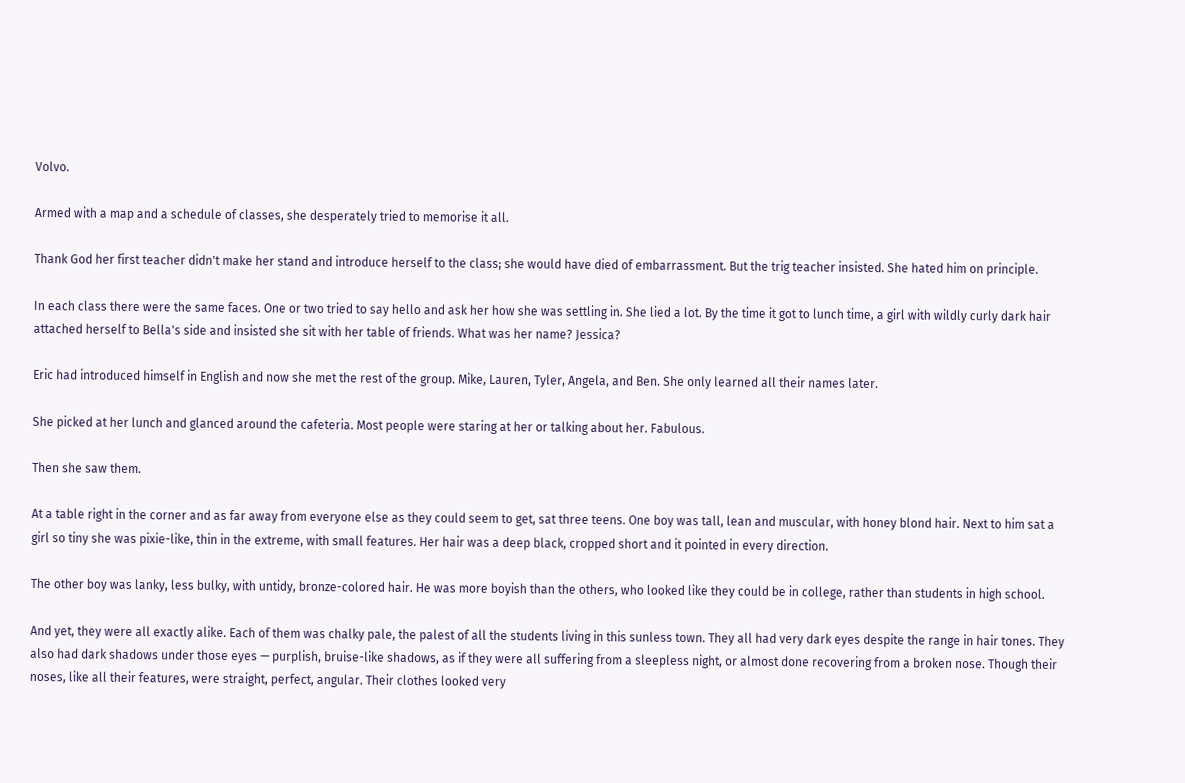Volvo.

Armed with a map and a schedule of classes, she desperately tried to memorise it all.

Thank God her first teacher didn't make her stand and introduce herself to the class; she would have died of embarrassment. But the trig teacher insisted. She hated him on principle.

In each class there were the same faces. One or two tried to say hello and ask her how she was settling in. She lied a lot. By the time it got to lunch time, a girl with wildly curly dark hair attached herself to Bella's side and insisted she sit with her table of friends. What was her name? Jessica?

Eric had introduced himself in English and now she met the rest of the group. Mike, Lauren, Tyler, Angela, and Ben. She only learned all their names later.

She picked at her lunch and glanced around the cafeteria. Most people were staring at her or talking about her. Fabulous.

Then she saw them.

At a table right in the corner and as far away from everyone else as they could seem to get, sat three teens. One boy was tall, lean and muscular, with honey blond hair. Next to him sat a girl so tiny she was pixie-like, thin in the extreme, with small features. Her hair was a deep black, cropped short and it pointed in every direction.

The other boy was lanky, less bulky, with untidy, bronze-colored hair. He was more boyish than the others, who looked like they could be in college, rather than students in high school.

And yet, they were all exactly alike. Each of them was chalky pale, the palest of all the students living in this sunless town. They all had very dark eyes despite the range in hair tones. They also had dark shadows under those eyes — purplish, bruise-like shadows, as if they were all suffering from a sleepless night, or almost done recovering from a broken nose. Though their noses, like all their features, were straight, perfect, angular. Their clothes looked very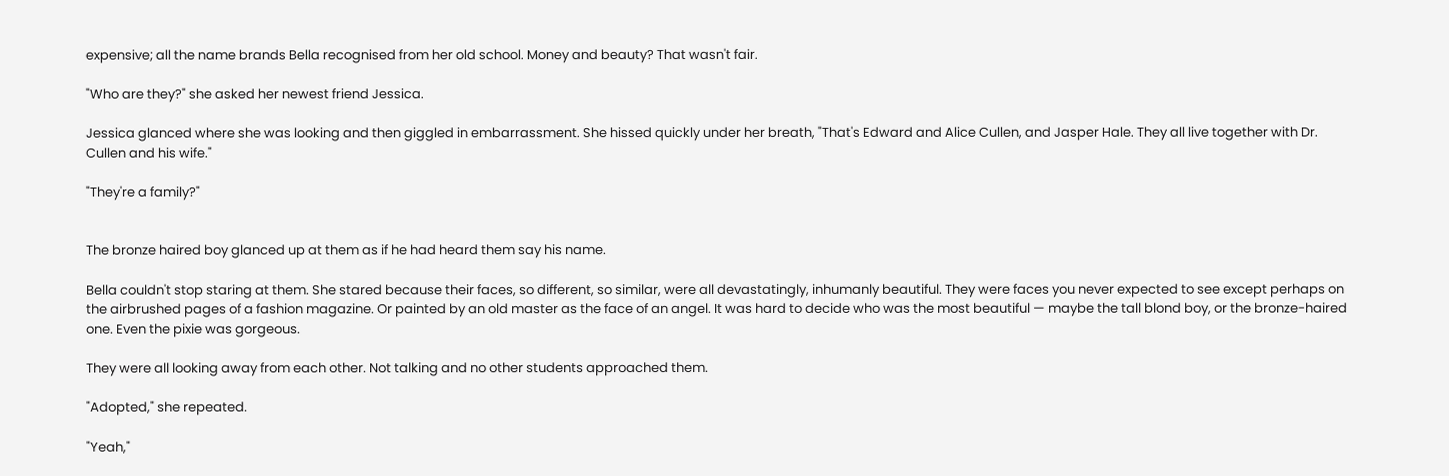expensive; all the name brands Bella recognised from her old school. Money and beauty? That wasn't fair.

"Who are they?" she asked her newest friend Jessica.

Jessica glanced where she was looking and then giggled in embarrassment. She hissed quickly under her breath, "That's Edward and Alice Cullen, and Jasper Hale. They all live together with Dr. Cullen and his wife."

"They're a family?"


The bronze haired boy glanced up at them as if he had heard them say his name.

Bella couldn't stop staring at them. She stared because their faces, so different, so similar, were all devastatingly, inhumanly beautiful. They were faces you never expected to see except perhaps on the airbrushed pages of a fashion magazine. Or painted by an old master as the face of an angel. It was hard to decide who was the most beautiful — maybe the tall blond boy, or the bronze-haired one. Even the pixie was gorgeous.

They were all looking away from each other. Not talking and no other students approached them.

"Adopted," she repeated.

"Yeah,"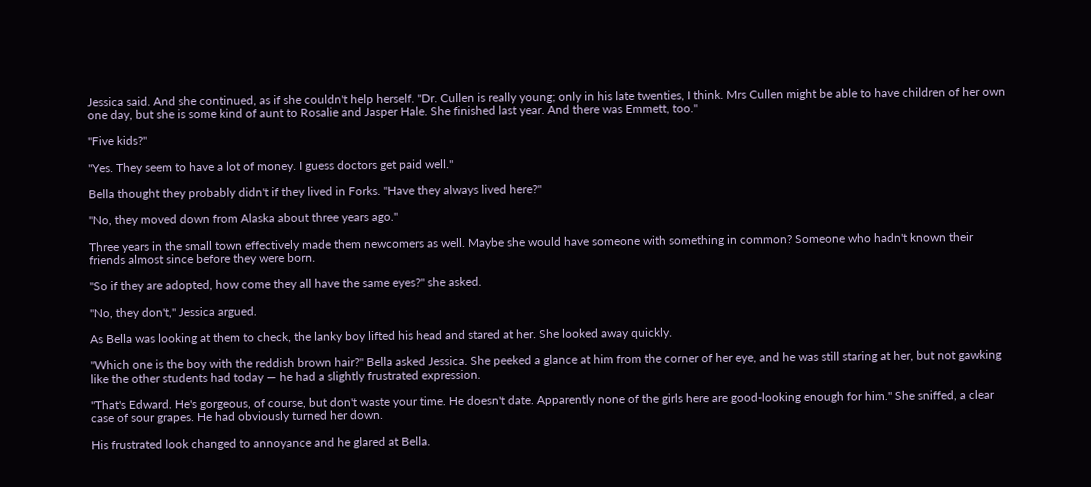Jessica said. And she continued, as if she couldn't help herself. "Dr. Cullen is really young; only in his late twenties, I think. Mrs Cullen might be able to have children of her own one day, but she is some kind of aunt to Rosalie and Jasper Hale. She finished last year. And there was Emmett, too."

"Five kids?"

"Yes. They seem to have a lot of money. I guess doctors get paid well."

Bella thought they probably didn't if they lived in Forks. "Have they always lived here?"

"No, they moved down from Alaska about three years ago."

Three years in the small town effectively made them newcomers as well. Maybe she would have someone with something in common? Someone who hadn't known their friends almost since before they were born.

"So if they are adopted, how come they all have the same eyes?" she asked.

"No, they don't," Jessica argued.

As Bella was looking at them to check, the lanky boy lifted his head and stared at her. She looked away quickly.

"Which one is the boy with the reddish brown hair?" Bella asked Jessica. She peeked a glance at him from the corner of her eye, and he was still staring at her, but not gawking like the other students had today — he had a slightly frustrated expression.

"That's Edward. He's gorgeous, of course, but don't waste your time. He doesn't date. Apparently none of the girls here are good-looking enough for him." She sniffed, a clear case of sour grapes. He had obviously turned her down.

His frustrated look changed to annoyance and he glared at Bella.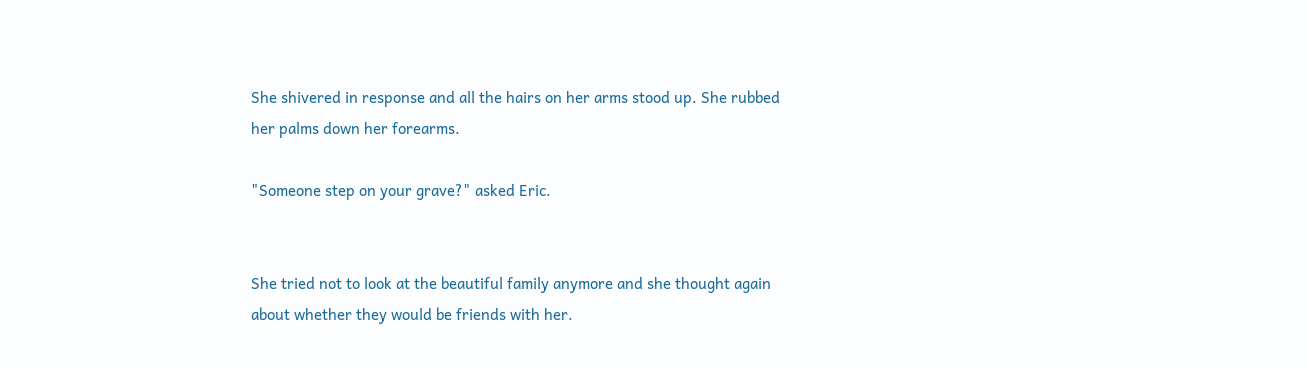She shivered in response and all the hairs on her arms stood up. She rubbed her palms down her forearms.

"Someone step on your grave?" asked Eric.


She tried not to look at the beautiful family anymore and she thought again about whether they would be friends with her.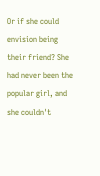Or if she could envision being their friend? She had never been the popular girl, and she couldn't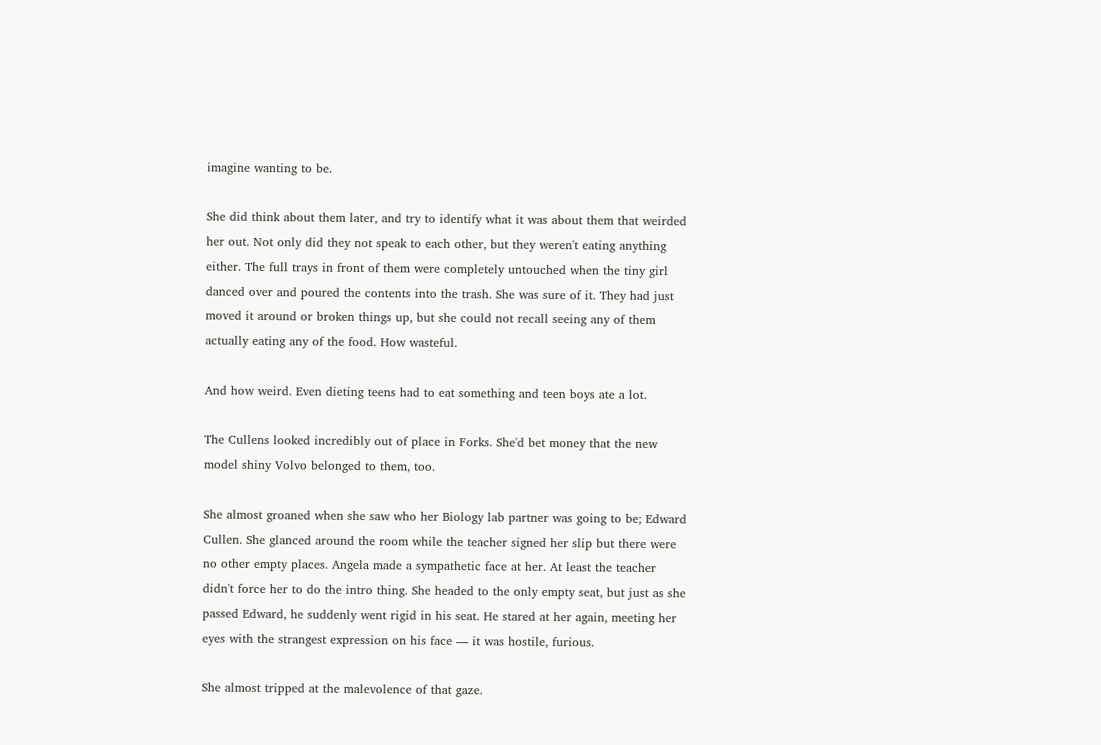imagine wanting to be.

She did think about them later, and try to identify what it was about them that weirded her out. Not only did they not speak to each other, but they weren't eating anything either. The full trays in front of them were completely untouched when the tiny girl danced over and poured the contents into the trash. She was sure of it. They had just moved it around or broken things up, but she could not recall seeing any of them actually eating any of the food. How wasteful.

And how weird. Even dieting teens had to eat something and teen boys ate a lot.

The Cullens looked incredibly out of place in Forks. She'd bet money that the new model shiny Volvo belonged to them, too.

She almost groaned when she saw who her Biology lab partner was going to be; Edward Cullen. She glanced around the room while the teacher signed her slip but there were no other empty places. Angela made a sympathetic face at her. At least the teacher didn't force her to do the intro thing. She headed to the only empty seat, but just as she passed Edward, he suddenly went rigid in his seat. He stared at her again, meeting her eyes with the strangest expression on his face — it was hostile, furious.

She almost tripped at the malevolence of that gaze.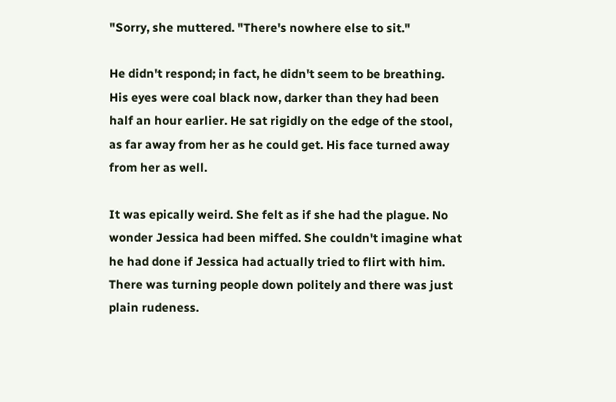"Sorry, she muttered. "There's nowhere else to sit."

He didn't respond; in fact, he didn't seem to be breathing. His eyes were coal black now, darker than they had been half an hour earlier. He sat rigidly on the edge of the stool, as far away from her as he could get. His face turned away from her as well.

It was epically weird. She felt as if she had the plague. No wonder Jessica had been miffed. She couldn't imagine what he had done if Jessica had actually tried to flirt with him. There was turning people down politely and there was just plain rudeness.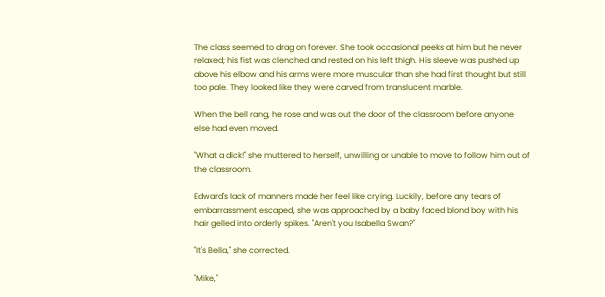The class seemed to drag on forever. She took occasional peeks at him but he never relaxed; his fist was clenched and rested on his left thigh. His sleeve was pushed up above his elbow and his arms were more muscular than she had first thought but still too pale. They looked like they were carved from translucent marble.

When the bell rang, he rose and was out the door of the classroom before anyone else had even moved.

"What a dick!" she muttered to herself, unwilling or unable to move to follow him out of the classroom.

Edward's lack of manners made her feel like crying. Luckily, before any tears of embarrassment escaped, she was approached by a baby faced blond boy with his hair gelled into orderly spikes. "Aren't you Isabella Swan?"

"It's Bella," she corrected.

"Mike,"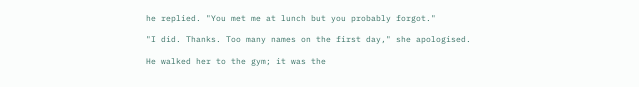he replied. "You met me at lunch but you probably forgot."

"I did. Thanks. Too many names on the first day," she apologised.

He walked her to the gym; it was the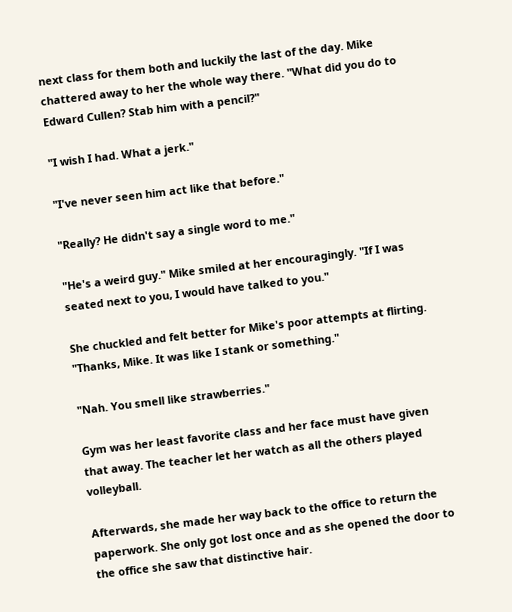next class for them both and luckily the last of the day. Mike chattered away to her the whole way there. "What did you do to Edward Cullen? Stab him with a pencil?"

"I wish I had. What a jerk."

"I've never seen him act like that before."

"Really? He didn't say a single word to me."

"He's a weird guy." Mike smiled at her encouragingly. "If I was seated next to you, I would have talked to you."

She chuckled and felt better for Mike's poor attempts at flirting. "Thanks, Mike. It was like I stank or something."

"Nah. You smell like strawberries."

Gym was her least favorite class and her face must have given that away. The teacher let her watch as all the others played volleyball.

Afterwards, she made her way back to the office to return the paperwork. She only got lost once and as she opened the door to the office she saw that distinctive hair.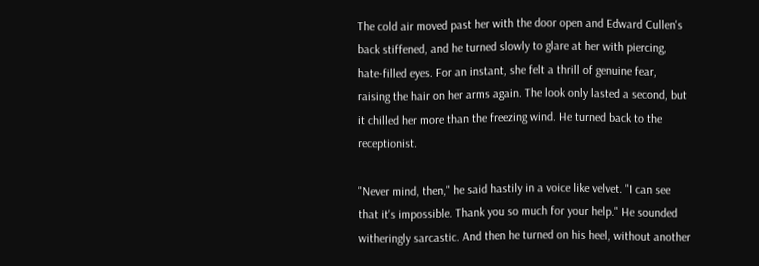The cold air moved past her with the door open and Edward Cullen's back stiffened, and he turned slowly to glare at her with piercing, hate-filled eyes. For an instant, she felt a thrill of genuine fear, raising the hair on her arms again. The look only lasted a second, but it chilled her more than the freezing wind. He turned back to the receptionist.

"Never mind, then," he said hastily in a voice like velvet. "I can see that it's impossible. Thank you so much for your help." He sounded witheringly sarcastic. And then he turned on his heel, without another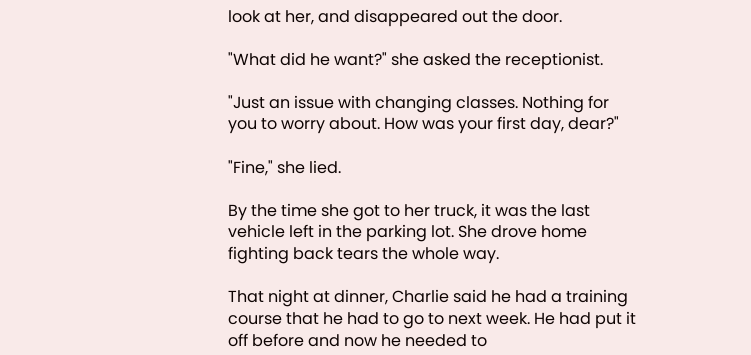look at her, and disappeared out the door.

"What did he want?" she asked the receptionist.

"Just an issue with changing classes. Nothing for you to worry about. How was your first day, dear?"

"Fine," she lied.

By the time she got to her truck, it was the last vehicle left in the parking lot. She drove home fighting back tears the whole way.

That night at dinner, Charlie said he had a training course that he had to go to next week. He had put it off before and now he needed to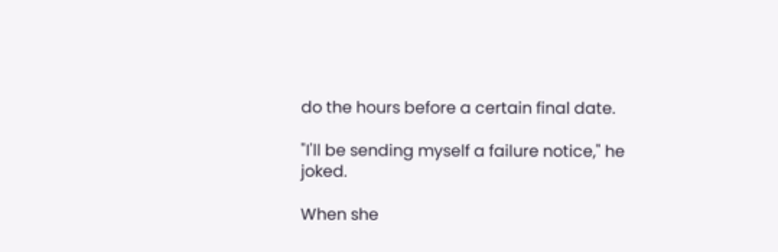do the hours before a certain final date.

"I'll be sending myself a failure notice," he joked.

When she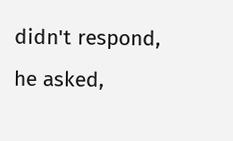didn't respond, he asked,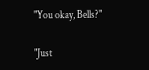"You okay, Bells?"

"Just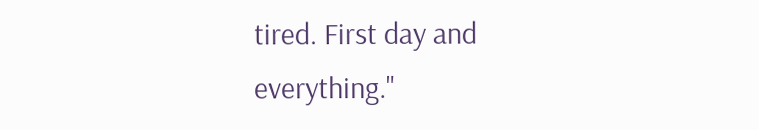tired. First day and everything."